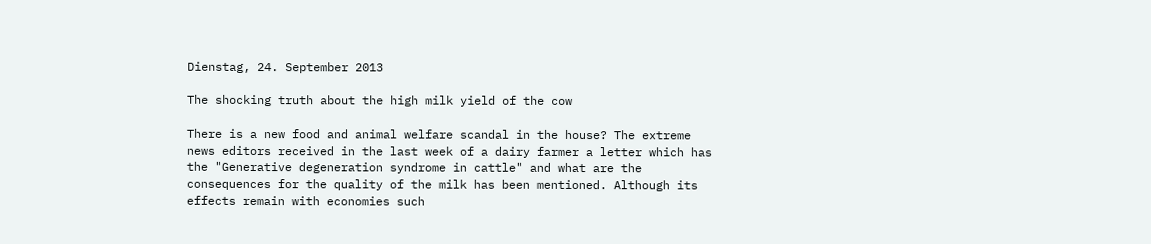Dienstag, 24. September 2013

The shocking truth about the high milk yield of the cow

There is a new food and animal welfare scandal in the house? The extreme news editors received in the last week of a dairy farmer a letter which has the "Generative degeneration syndrome in cattle" and what are the consequences for the quality of the milk has been mentioned. Although its effects remain with economies such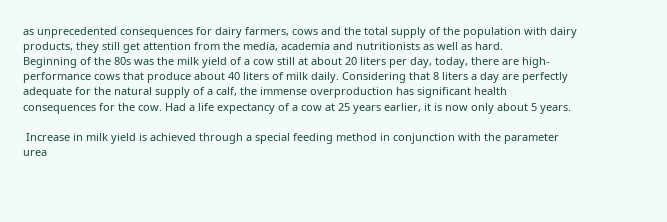as unprecedented consequences for dairy farmers, cows and the total supply of the population with dairy products, they still get attention from the media, academia and nutritionists as well as hard.
Beginning of the 80s was the milk yield of a cow still at about 20 liters per day, today, there are high-performance cows that produce about 40 liters of milk daily. Considering that 8 liters a day are perfectly adequate for the natural supply of a calf, the immense overproduction has significant health consequences for the cow. Had a life expectancy of a cow at 25 years earlier, it is now only about 5 years.

 Increase in milk yield is achieved through a special feeding method in conjunction with the parameter urea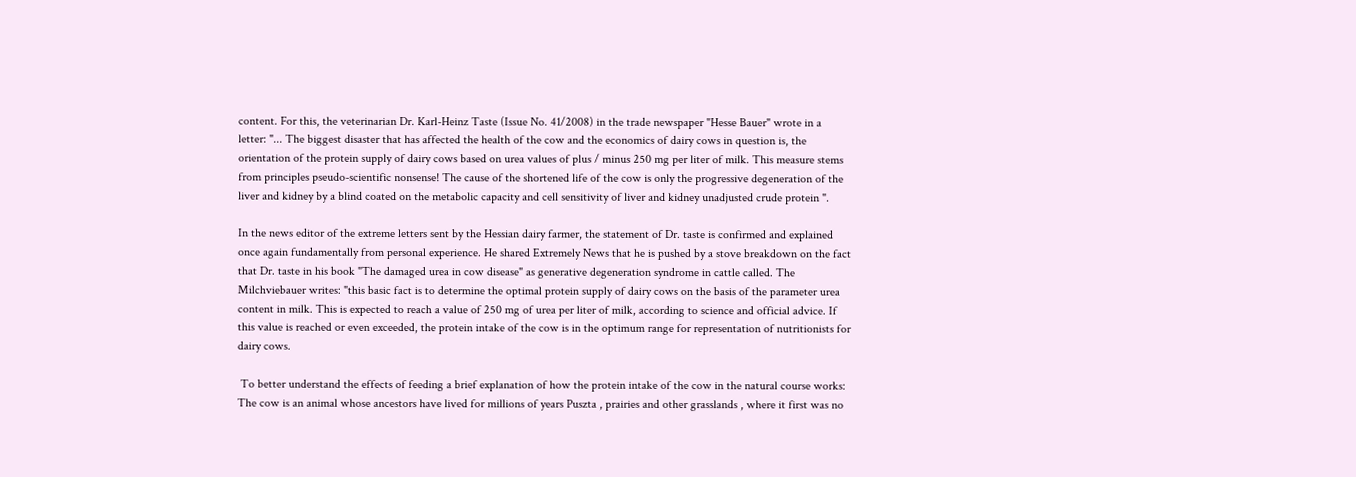content. For this, the veterinarian Dr. Karl-Heinz Taste (Issue No. 41/2008) in the trade newspaper "Hesse Bauer" wrote in a letter: "... The biggest disaster that has affected the health of the cow and the economics of dairy cows in question is, the orientation of the protein supply of dairy cows based on urea values of plus / minus 250 mg per liter of milk. This measure stems from principles pseudo-scientific nonsense! The cause of the shortened life of the cow is only the progressive degeneration of the liver and kidney by a blind coated on the metabolic capacity and cell sensitivity of liver and kidney unadjusted crude protein ".

In the news editor of the extreme letters sent by the Hessian dairy farmer, the statement of Dr. taste is confirmed and explained once again fundamentally from personal experience. He shared Extremely News that he is pushed by a stove breakdown on the fact that Dr. taste in his book "The damaged urea in cow disease" as generative degeneration syndrome in cattle called. The Milchviebauer writes: "this basic fact is to determine the optimal protein supply of dairy cows on the basis of the parameter urea content in milk. This is expected to reach a value of 250 mg of urea per liter of milk, according to science and official advice. If this value is reached or even exceeded, the protein intake of the cow is in the optimum range for representation of nutritionists for dairy cows.

 To better understand the effects of feeding a brief explanation of how the protein intake of the cow in the natural course works: The cow is an animal whose ancestors have lived for millions of years Puszta , prairies and other grasslands , where it first was no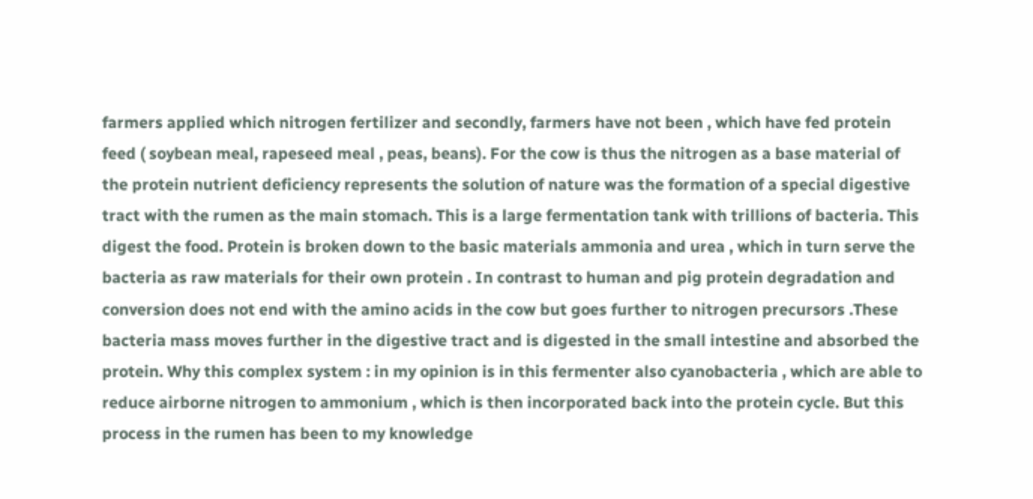farmers applied which nitrogen fertilizer and secondly, farmers have not been , which have fed protein feed ( soybean meal, rapeseed meal , peas, beans). For the cow is thus the nitrogen as a base material of the protein nutrient deficiency represents the solution of nature was the formation of a special digestive tract with the rumen as the main stomach. This is a large fermentation tank with trillions of bacteria. This digest the food. Protein is broken down to the basic materials ammonia and urea , which in turn serve the bacteria as raw materials for their own protein . In contrast to human and pig protein degradation and conversion does not end with the amino acids in the cow but goes further to nitrogen precursors .These bacteria mass moves further in the digestive tract and is digested in the small intestine and absorbed the protein. Why this complex system : in my opinion is in this fermenter also cyanobacteria , which are able to reduce airborne nitrogen to ammonium , which is then incorporated back into the protein cycle. But this process in the rumen has been to my knowledge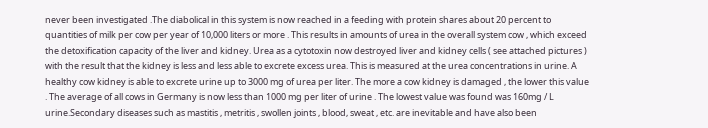never been investigated .The diabolical in this system is now reached in a feeding with protein shares about 20 percent to quantities of milk per cow per year of 10,000 liters or more . This results in amounts of urea in the overall system cow , which exceed the detoxification capacity of the liver and kidney. Urea as a cytotoxin now destroyed liver and kidney cells ( see attached pictures ) with the result that the kidney is less and less able to excrete excess urea. This is measured at the urea concentrations in urine. A healthy cow kidney is able to excrete urine up to 3000 mg of urea per liter. The more a cow kidney is damaged , the lower this value . The average of all cows in Germany is now less than 1000 mg per liter of urine . The lowest value was found was 160mg / L urine.Secondary diseases such as mastitis , metritis , swollen joints , blood, sweat , etc. are inevitable and have also been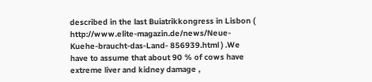described in the last Buiatrikkongress in Lisbon ( http://www.elite-magazin.de/news/Neue-Kuehe-braucht-das-Land- 856939.html ) .We have to assume that about 90 % of cows have extreme liver and kidney damage ,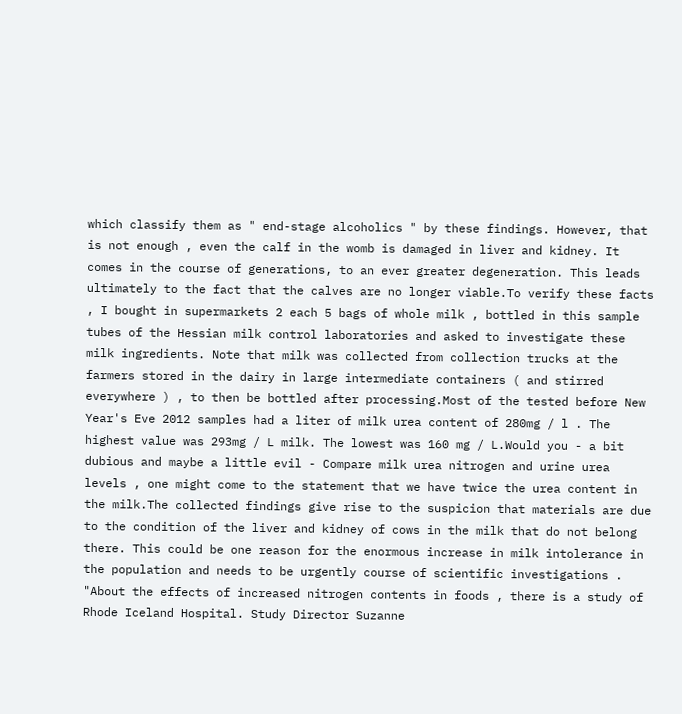which classify them as " end-stage alcoholics " by these findings. However, that is not enough , even the calf in the womb is damaged in liver and kidney. It comes in the course of generations, to an ever greater degeneration. This leads ultimately to the fact that the calves are no longer viable.To verify these facts , I bought in supermarkets 2 each 5 bags of whole milk , bottled in this sample tubes of the Hessian milk control laboratories and asked to investigate these milk ingredients. Note that milk was collected from collection trucks at the farmers stored in the dairy in large intermediate containers ( and stirred everywhere ) , to then be bottled after processing.Most of the tested before New Year's Eve 2012 samples had a liter of milk urea content of 280mg / l . The highest value was 293mg / L milk. The lowest was 160 mg / L.Would you - a bit dubious and maybe a little evil - Compare milk urea nitrogen and urine urea levels , one might come to the statement that we have twice the urea content in the milk.The collected findings give rise to the suspicion that materials are due to the condition of the liver and kidney of cows in the milk that do not belong there. This could be one reason for the enormous increase in milk intolerance in the population and needs to be urgently course of scientific investigations . "About the effects of increased nitrogen contents in foods , there is a study of Rhode Iceland Hospital. Study Director Suzanne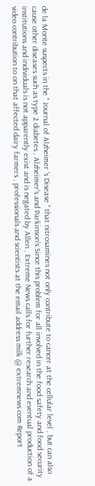de la Monte suspects in the " Journal of Alzheimer 's Disease " that nitrosamines not only contribute to cancer at the cellular level , but can also cause other diseases such as type 2 diabetes , Alzheimer's and Parkinson's.Since this problem for all involved in the food safety and food security institutions and individuals is not apparently exist and is negated by Allen , Extreme News calls for further research and eventual production of a video contribution to on that affected dairy farmers , professionals and scientists at the email address milk @ extremnews.com Report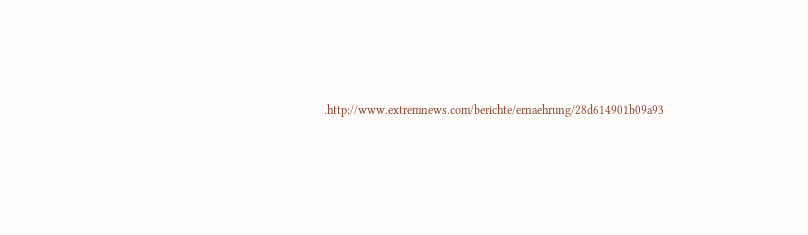.http://www.extremnews.com/berichte/ernaehrung/28d614901b09a93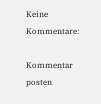Keine Kommentare:

Kommentar posten